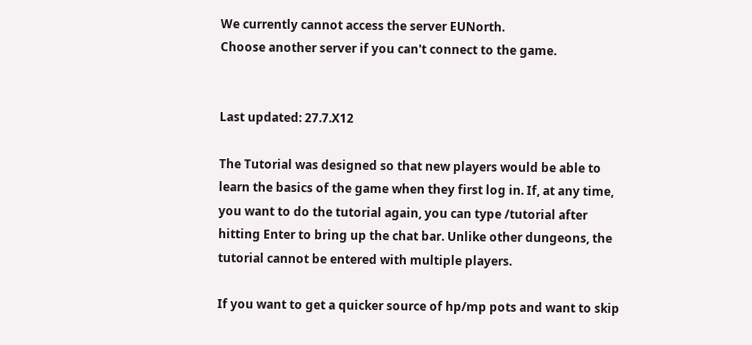We currently cannot access the server EUNorth.
Choose another server if you can't connect to the game.


Last updated: 27.7.X12

The Tutorial was designed so that new players would be able to learn the basics of the game when they first log in. If, at any time, you want to do the tutorial again, you can type /tutorial after hitting Enter to bring up the chat bar. Unlike other dungeons, the tutorial cannot be entered with multiple players.

If you want to get a quicker source of hp/mp pots and want to skip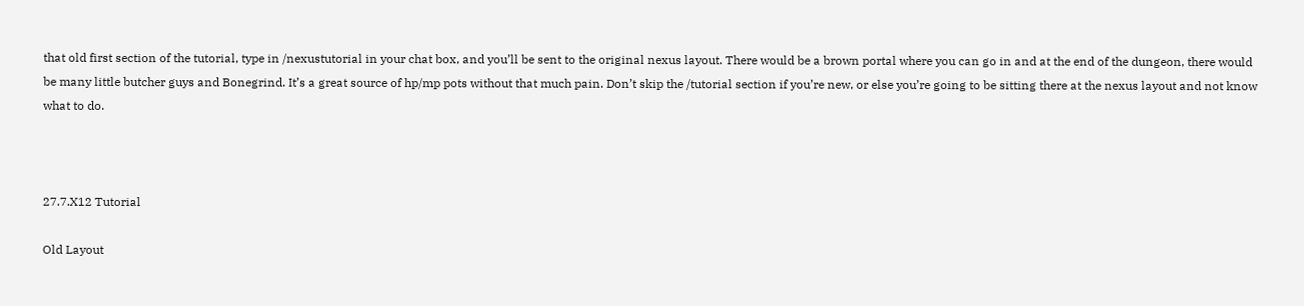that old first section of the tutorial, type in /nexustutorial in your chat box, and you’ll be sent to the original nexus layout. There would be a brown portal where you can go in and at the end of the dungeon, there would be many little butcher guys and Bonegrind. It’s a great source of hp/mp pots without that much pain. Don’t skip the /tutorial section if you’re new, or else you’re going to be sitting there at the nexus layout and not know what to do.



27.7.X12 Tutorial

Old Layout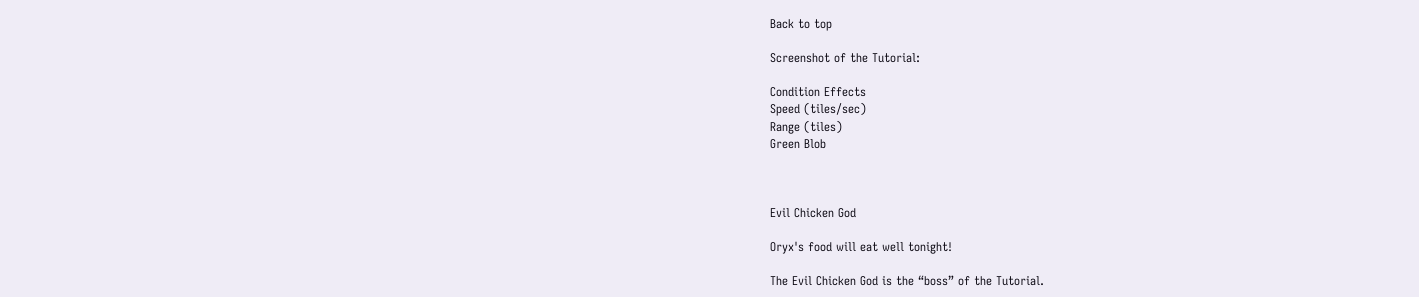Back to top

Screenshot of the Tutorial:

Condition Effects
Speed (tiles/sec)
Range (tiles)
Green Blob



Evil Chicken God

Oryx's food will eat well tonight!

The Evil Chicken God is the “boss” of the Tutorial.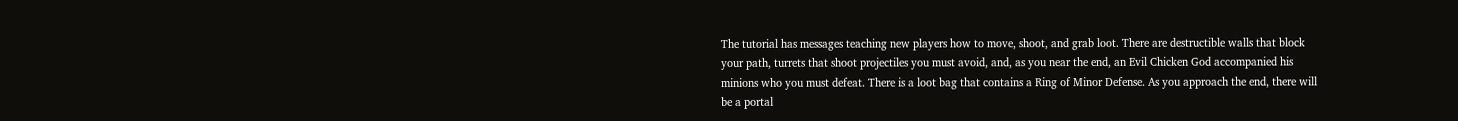The tutorial has messages teaching new players how to move, shoot, and grab loot. There are destructible walls that block your path, turrets that shoot projectiles you must avoid, and, as you near the end, an Evil Chicken God accompanied his minions who you must defeat. There is a loot bag that contains a Ring of Minor Defense. As you approach the end, there will be a portal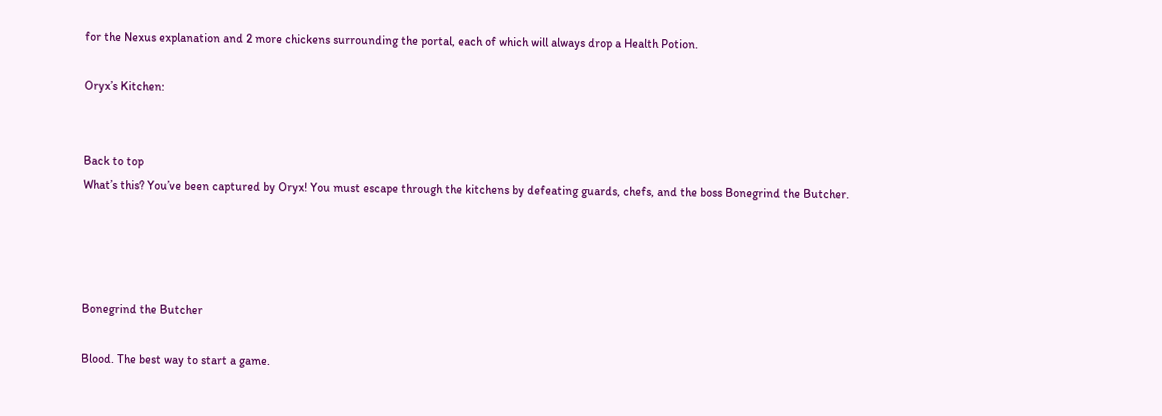for the Nexus explanation and 2 more chickens surrounding the portal, each of which will always drop a Health Potion.

Oryx’s Kitchen:


Back to top
What’s this? You’ve been captured by Oryx! You must escape through the kitchens by defeating guards, chefs, and the boss Bonegrind the Butcher.




Bonegrind the Butcher

Blood. The best way to start a game.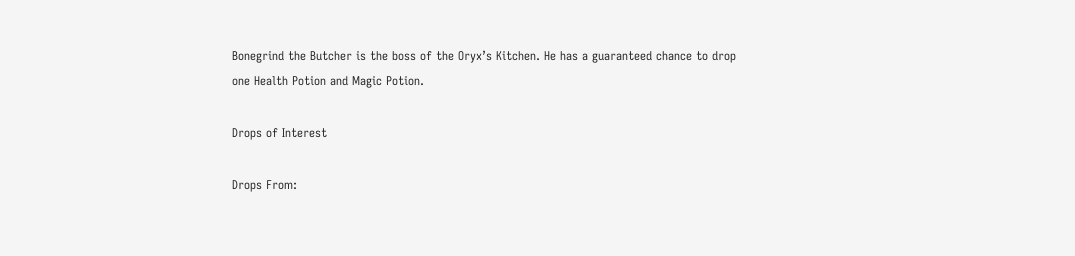Bonegrind the Butcher is the boss of the Oryx’s Kitchen. He has a guaranteed chance to drop one Health Potion and Magic Potion.

Drops of Interest

Drops From: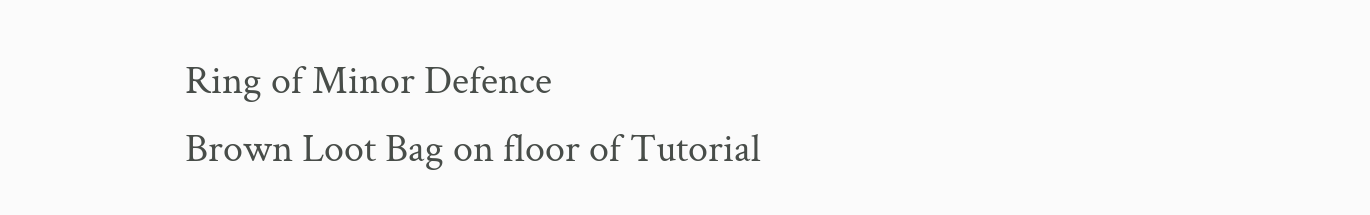Ring of Minor Defence
Brown Loot Bag on floor of Tutorial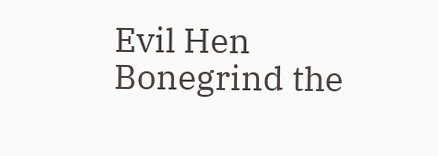Evil Hen
Bonegrind the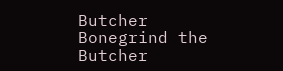Butcher
Bonegrind the Butcher